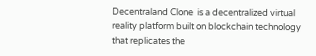Decentraland Clone  is a decentralized virtual reality platform built on blockchain technology that replicates the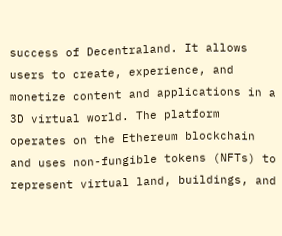success of Decentraland. It allows users to create, experience, and monetize content and applications in a 3D virtual world. The platform operates on the Ethereum blockchain and uses non-fungible tokens (NFTs) to represent virtual land, buildings, and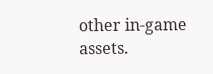other in-game assets.